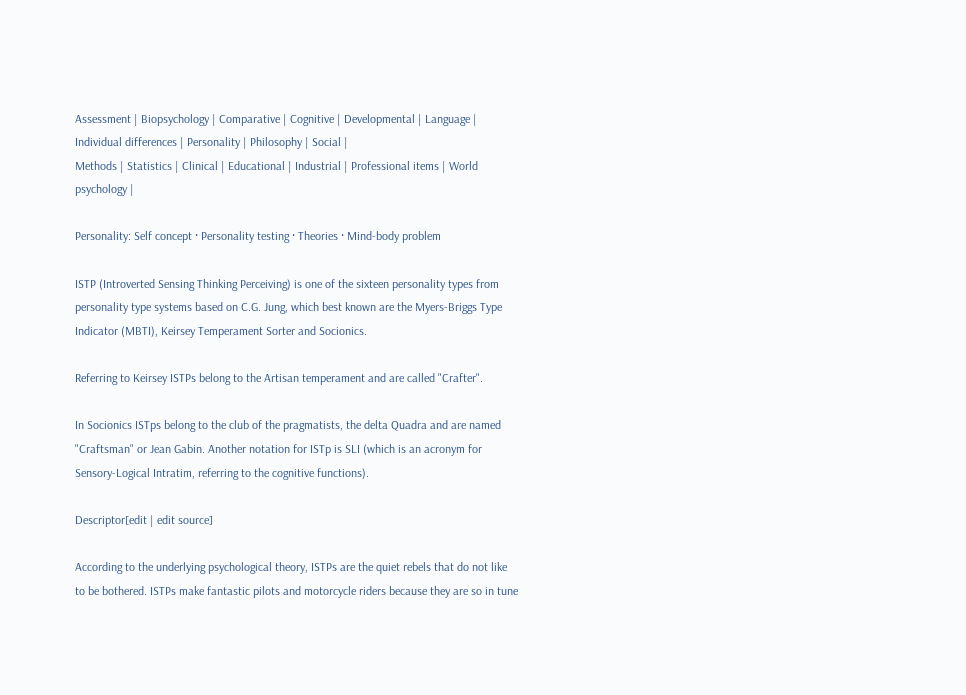Assessment | Biopsychology | Comparative | Cognitive | Developmental | Language | Individual differences | Personality | Philosophy | Social |
Methods | Statistics | Clinical | Educational | Industrial | Professional items | World psychology |

Personality: Self concept · Personality testing · Theories · Mind-body problem

ISTP (Introverted Sensing Thinking Perceiving) is one of the sixteen personality types from personality type systems based on C.G. Jung, which best known are the Myers-Briggs Type Indicator (MBTI), Keirsey Temperament Sorter and Socionics.

Referring to Keirsey ISTPs belong to the Artisan temperament and are called "Crafter".

In Socionics ISTps belong to the club of the pragmatists, the delta Quadra and are named "Craftsman" or Jean Gabin. Another notation for ISTp is SLI (which is an acronym for Sensory-Logical Intratim, referring to the cognitive functions).

Descriptor[edit | edit source]

According to the underlying psychological theory, ISTPs are the quiet rebels that do not like to be bothered. ISTPs make fantastic pilots and motorcycle riders because they are so in tune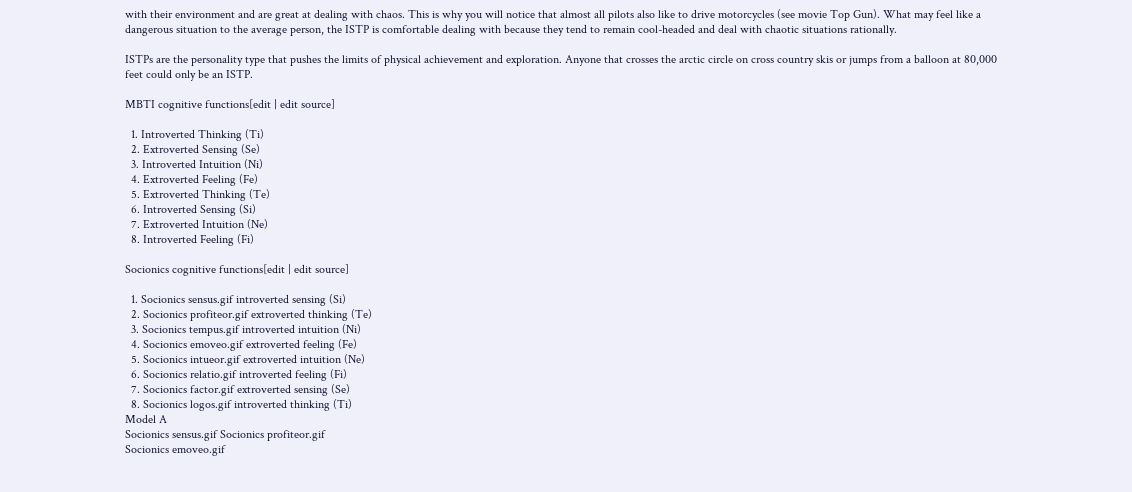with their environment and are great at dealing with chaos. This is why you will notice that almost all pilots also like to drive motorcycles (see movie Top Gun). What may feel like a dangerous situation to the average person, the ISTP is comfortable dealing with because they tend to remain cool-headed and deal with chaotic situations rationally.

ISTPs are the personality type that pushes the limits of physical achievement and exploration. Anyone that crosses the arctic circle on cross country skis or jumps from a balloon at 80,000 feet could only be an ISTP.

MBTI cognitive functions[edit | edit source]

  1. Introverted Thinking (Ti)
  2. Extroverted Sensing (Se)
  3. Introverted Intuition (Ni)
  4. Extroverted Feeling (Fe)
  5. Extroverted Thinking (Te)
  6. Introverted Sensing (Si)
  7. Extroverted Intuition (Ne)
  8. Introverted Feeling (Fi)

Socionics cognitive functions[edit | edit source]

  1. Socionics sensus.gif introverted sensing (Si)
  2. Socionics profiteor.gif extroverted thinking (Te)
  3. Socionics tempus.gif introverted intuition (Ni)
  4. Socionics emoveo.gif extroverted feeling (Fe)
  5. Socionics intueor.gif extroverted intuition (Ne)
  6. Socionics relatio.gif introverted feeling (Fi)
  7. Socionics factor.gif extroverted sensing (Se)
  8. Socionics logos.gif introverted thinking (Ti)
Model A
Socionics sensus.gif Socionics profiteor.gif
Socionics emoveo.gif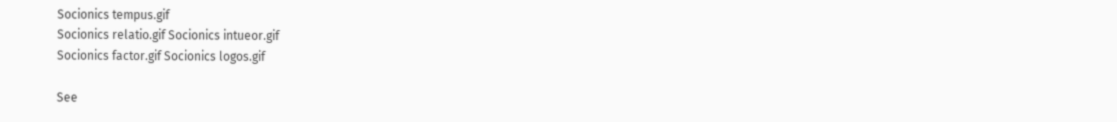Socionics tempus.gif
Socionics relatio.gif Socionics intueor.gif
Socionics factor.gif Socionics logos.gif

See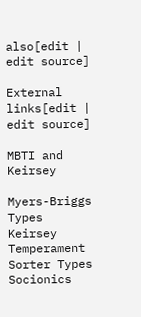also[edit | edit source]

External links[edit | edit source]

MBTI and Keirsey

Myers-Briggs Types
Keirsey Temperament Sorter Types
Socionics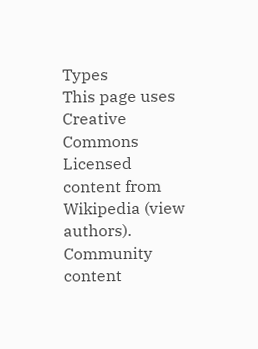Types
This page uses Creative Commons Licensed content from Wikipedia (view authors).
Community content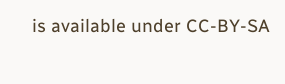is available under CC-BY-SA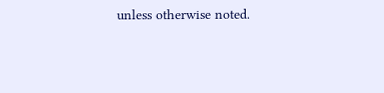unless otherwise noted.